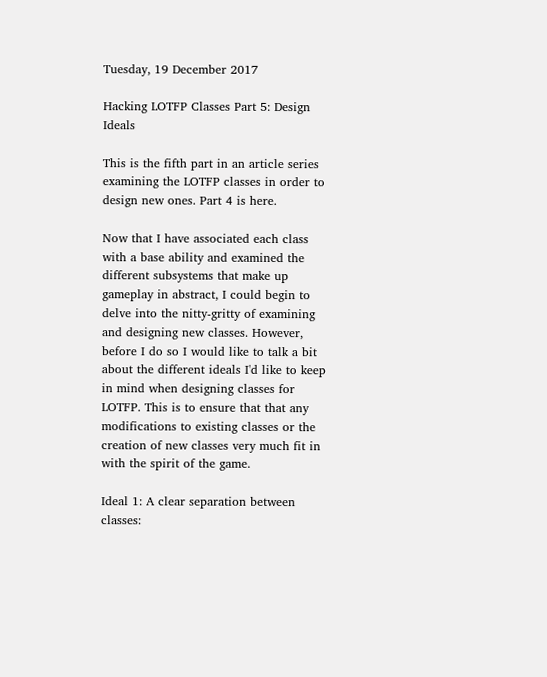Tuesday, 19 December 2017

Hacking LOTFP Classes Part 5: Design Ideals

This is the fifth part in an article series examining the LOTFP classes in order to design new ones. Part 4 is here.

Now that I have associated each class with a base ability and examined the different subsystems that make up gameplay in abstract, I could begin to delve into the nitty-gritty of examining and designing new classes. However, before I do so I would like to talk a bit about the different ideals I'd like to keep in mind when designing classes for LOTFP. This is to ensure that that any modifications to existing classes or the creation of new classes very much fit in with the spirit of the game.

Ideal 1: A clear separation between classes: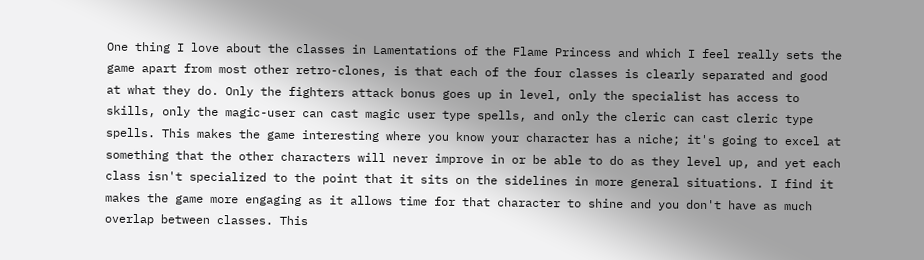One thing I love about the classes in Lamentations of the Flame Princess and which I feel really sets the game apart from most other retro-clones, is that each of the four classes is clearly separated and good at what they do. Only the fighters attack bonus goes up in level, only the specialist has access to skills, only the magic-user can cast magic user type spells, and only the cleric can cast cleric type spells. This makes the game interesting where you know your character has a niche; it's going to excel at something that the other characters will never improve in or be able to do as they level up, and yet each class isn't specialized to the point that it sits on the sidelines in more general situations. I find it makes the game more engaging as it allows time for that character to shine and you don't have as much overlap between classes. This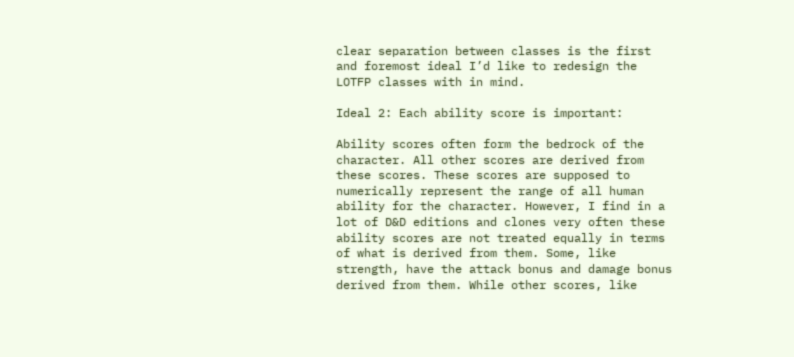clear separation between classes is the first and foremost ideal I’d like to redesign the LOTFP classes with in mind.

Ideal 2: Each ability score is important:

Ability scores often form the bedrock of the character. All other scores are derived from these scores. These scores are supposed to numerically represent the range of all human ability for the character. However, I find in a lot of D&D editions and clones very often these ability scores are not treated equally in terms of what is derived from them. Some, like strength, have the attack bonus and damage bonus derived from them. While other scores, like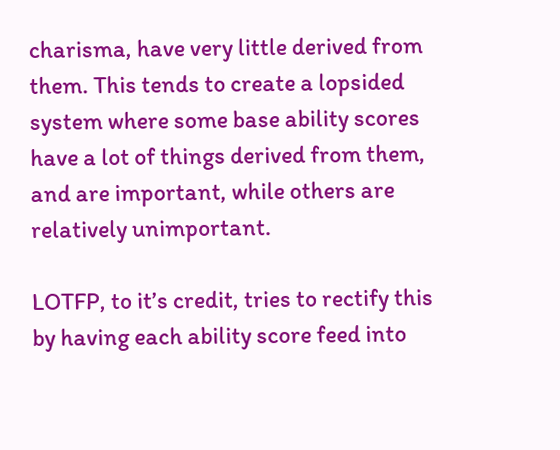charisma, have very little derived from them. This tends to create a lopsided system where some base ability scores have a lot of things derived from them, and are important, while others are relatively unimportant.

LOTFP, to it’s credit, tries to rectify this by having each ability score feed into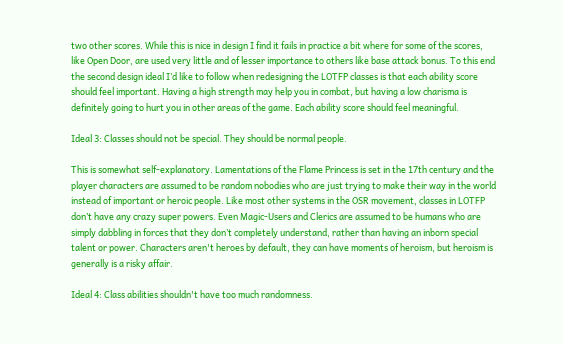two other scores. While this is nice in design I find it fails in practice a bit where for some of the scores, like Open Door, are used very little and of lesser importance to others like base attack bonus. To this end the second design ideal I’d like to follow when redesigning the LOTFP classes is that each ability score should feel important. Having a high strength may help you in combat, but having a low charisma is definitely going to hurt you in other areas of the game. Each ability score should feel meaningful.

Ideal 3: Classes should not be special. They should be normal people.

This is somewhat self-explanatory. Lamentations of the Flame Princess is set in the 17th century and the player characters are assumed to be random nobodies who are just trying to make their way in the world instead of important or heroic people. Like most other systems in the OSR movement, classes in LOTFP don’t have any crazy super powers. Even Magic-Users and Clerics are assumed to be humans who are simply dabbling in forces that they don’t completely understand, rather than having an inborn special talent or power. Characters aren't heroes by default, they can have moments of heroism, but heroism is generally is a risky affair.

Ideal 4: Class abilities shouldn't have too much randomness.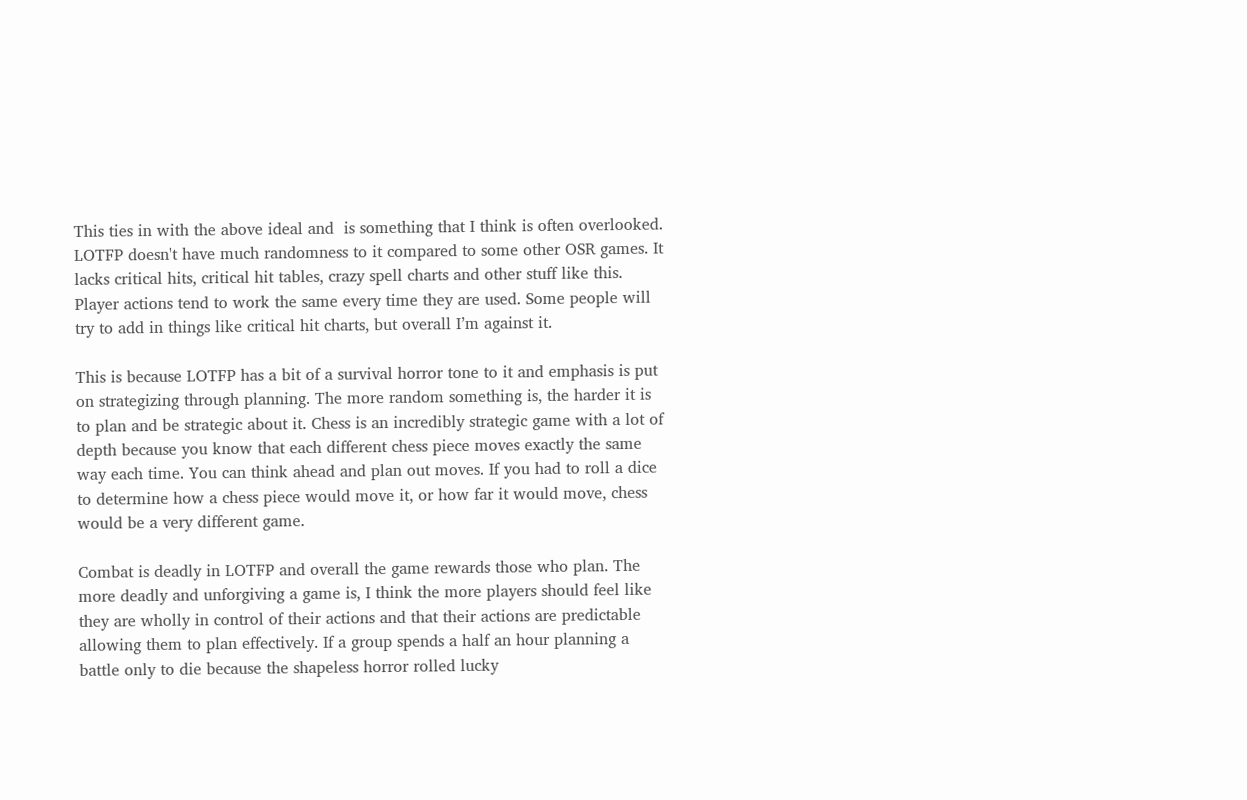This ties in with the above ideal and  is something that I think is often overlooked.  LOTFP doesn't have much randomness to it compared to some other OSR games. It lacks critical hits, critical hit tables, crazy spell charts and other stuff like this. Player actions tend to work the same every time they are used. Some people will try to add in things like critical hit charts, but overall I’m against it.

This is because LOTFP has a bit of a survival horror tone to it and emphasis is put on strategizing through planning. The more random something is, the harder it is to plan and be strategic about it. Chess is an incredibly strategic game with a lot of depth because you know that each different chess piece moves exactly the same way each time. You can think ahead and plan out moves. If you had to roll a dice to determine how a chess piece would move it, or how far it would move, chess would be a very different game.

Combat is deadly in LOTFP and overall the game rewards those who plan. The more deadly and unforgiving a game is, I think the more players should feel like they are wholly in control of their actions and that their actions are predictable allowing them to plan effectively. If a group spends a half an hour planning a battle only to die because the shapeless horror rolled lucky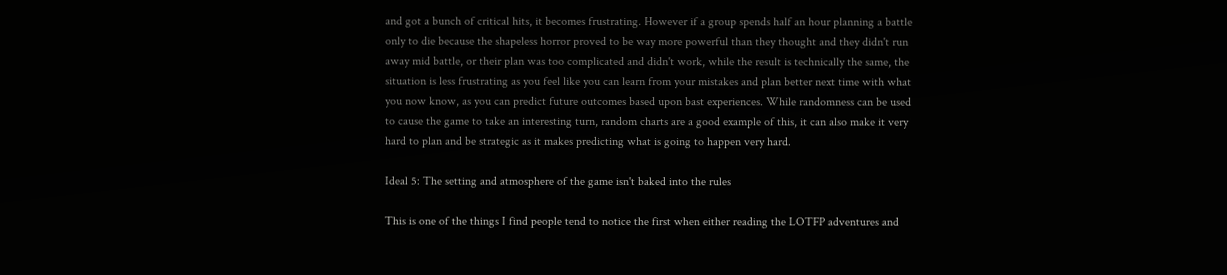and got a bunch of critical hits, it becomes frustrating. However if a group spends half an hour planning a battle only to die because the shapeless horror proved to be way more powerful than they thought and they didn't run away mid battle, or their plan was too complicated and didn't work, while the result is technically the same, the situation is less frustrating as you feel like you can learn from your mistakes and plan better next time with what you now know, as you can predict future outcomes based upon bast experiences. While randomness can be used to cause the game to take an interesting turn, random charts are a good example of this, it can also make it very hard to plan and be strategic as it makes predicting what is going to happen very hard.

Ideal 5: The setting and atmosphere of the game isn't baked into the rules

This is one of the things I find people tend to notice the first when either reading the LOTFP adventures and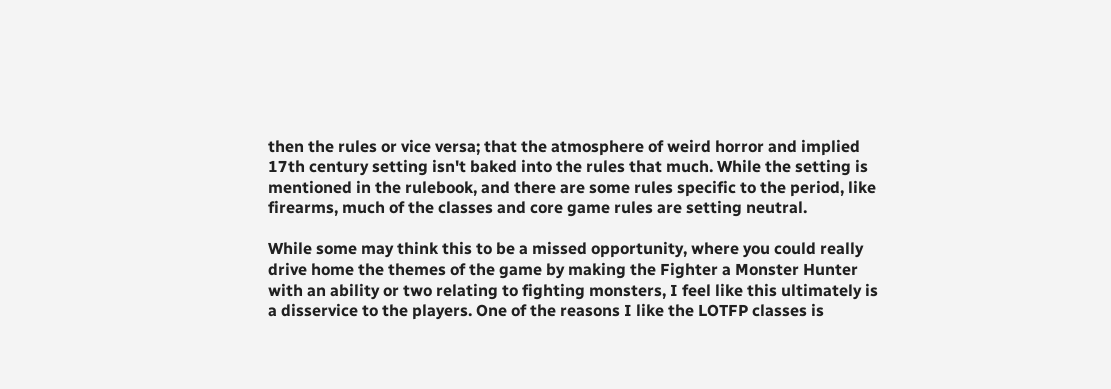then the rules or vice versa; that the atmosphere of weird horror and implied 17th century setting isn't baked into the rules that much. While the setting is mentioned in the rulebook, and there are some rules specific to the period, like firearms, much of the classes and core game rules are setting neutral.

While some may think this to be a missed opportunity, where you could really drive home the themes of the game by making the Fighter a Monster Hunter with an ability or two relating to fighting monsters, I feel like this ultimately is a disservice to the players. One of the reasons I like the LOTFP classes is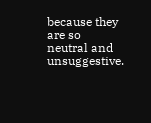because they are so neutral and unsuggestive.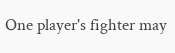One player's fighter may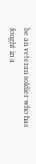be an veteran soldier who has fought in a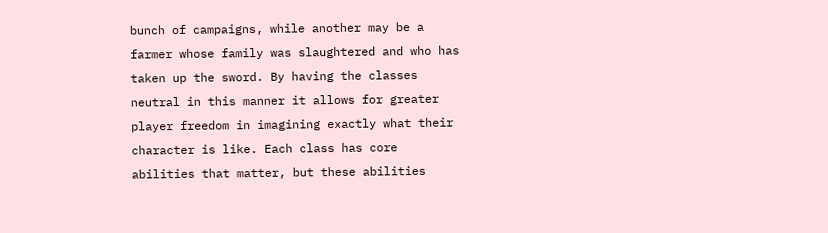bunch of campaigns, while another may be a farmer whose family was slaughtered and who has taken up the sword. By having the classes neutral in this manner it allows for greater player freedom in imagining exactly what their character is like. Each class has core abilities that matter, but these abilities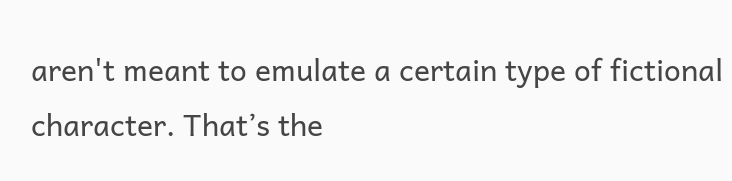aren't meant to emulate a certain type of fictional character. That’s the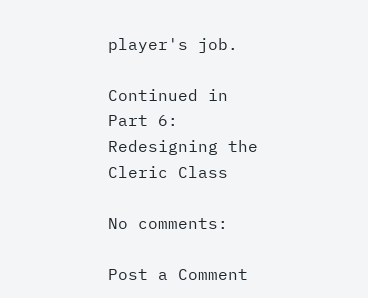player's job.

Continued in Part 6: Redesigning the Cleric Class

No comments:

Post a Comment